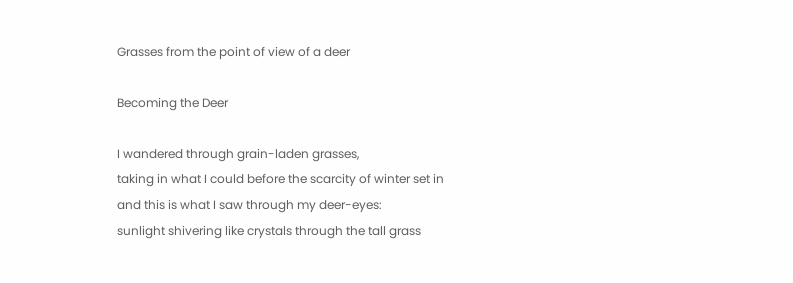Grasses from the point of view of a deer

Becoming the Deer

I wandered through grain-laden grasses,
taking in what I could before the scarcity of winter set in
and this is what I saw through my deer-eyes:
sunlight shivering like crystals through the tall grass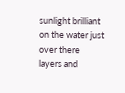sunlight brilliant on the water just over there
layers and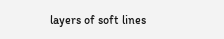layers of soft lines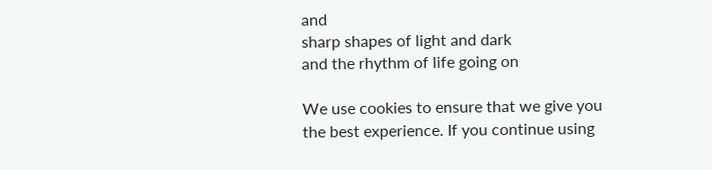and
sharp shapes of light and dark
and the rhythm of life going on

We use cookies to ensure that we give you the best experience. If you continue using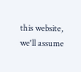this website, we'll assume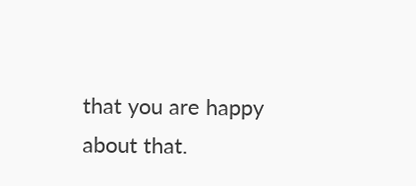that you are happy about that.